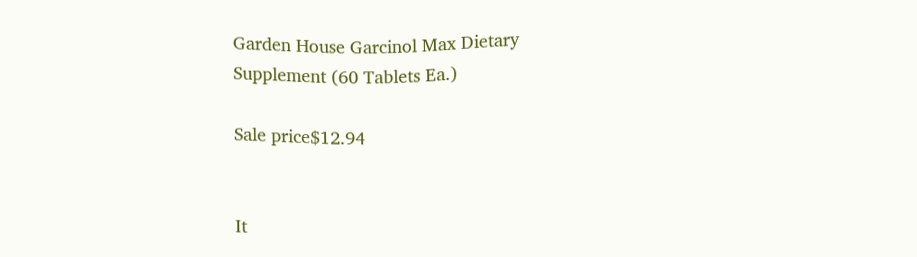Garden House Garcinol Max Dietary Supplement (60 Tablets Ea.)

Sale price$12.94


It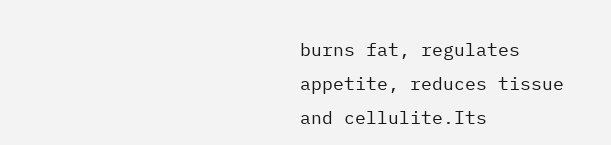burns fat, regulates appetite, reduces tissue and cellulite.Its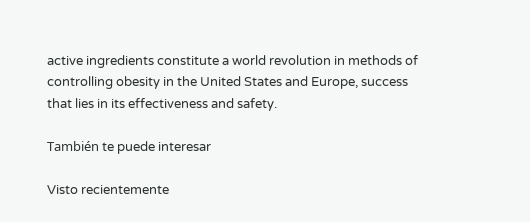active ingredients constitute a world revolution in methods of controlling obesity in the United States and Europe, success that lies in its effectiveness and safety.

También te puede interesar

Visto recientemente